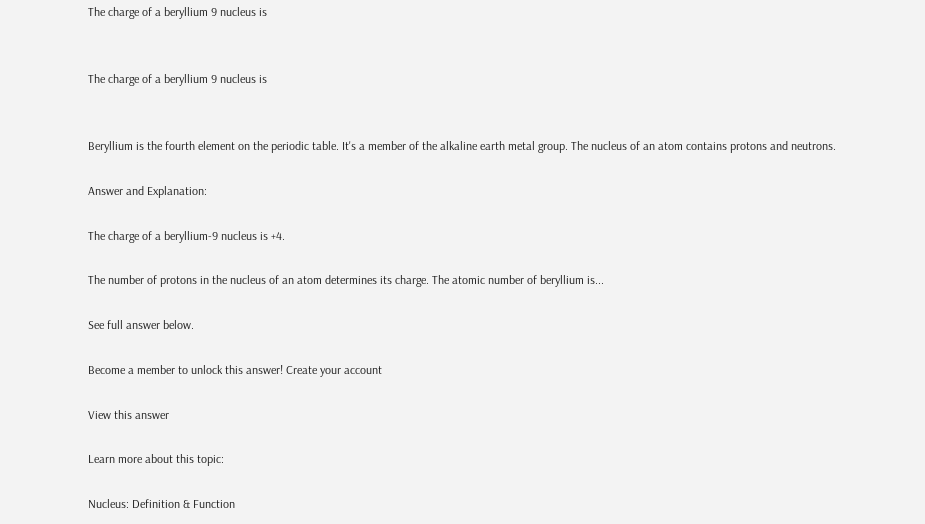The charge of a beryllium 9 nucleus is


The charge of a beryllium 9 nucleus is


Beryllium is the fourth element on the periodic table. It's a member of the alkaline earth metal group. The nucleus of an atom contains protons and neutrons.

Answer and Explanation:

The charge of a beryllium-9 nucleus is +4.

The number of protons in the nucleus of an atom determines its charge. The atomic number of beryllium is...

See full answer below.

Become a member to unlock this answer! Create your account

View this answer

Learn more about this topic:

Nucleus: Definition & Function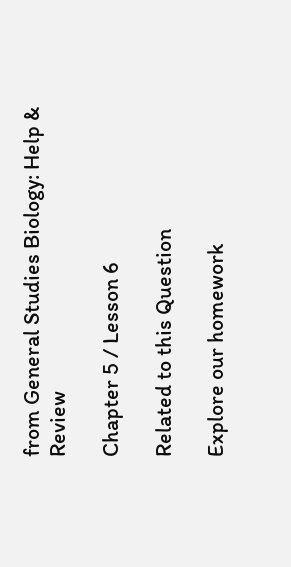from General Studies Biology: Help & Review

Chapter 5 / Lesson 6

Related to this Question

Explore our homework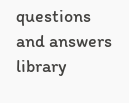questions and answers library